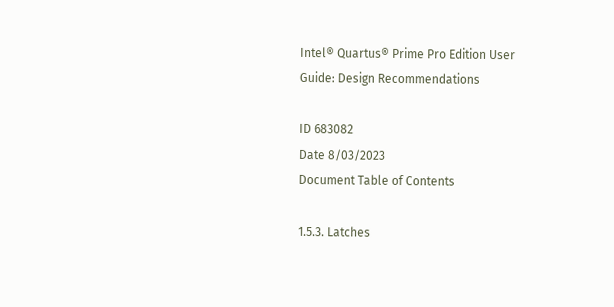Intel® Quartus® Prime Pro Edition User Guide: Design Recommendations

ID 683082
Date 8/03/2023
Document Table of Contents

1.5.3. Latches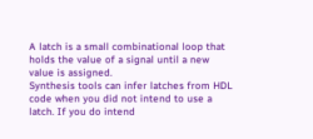A latch is a small combinational loop that holds the value of a signal until a new value is assigned.
Synthesis tools can infer latches from HDL code when you did not intend to use a latch. If you do intend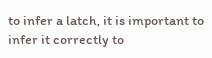to infer a latch, it is important to infer it correctly to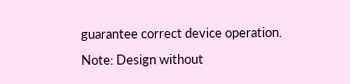guarantee correct device operation.
Note: Design without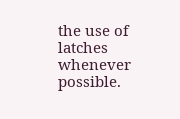the use of latches whenever possible.